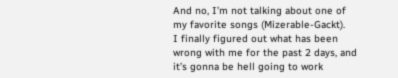And no, I’m not talking about one of my favorite songs (Mizerable-Gackt).
I finally figured out what has been wrong with me for the past 2 days, and it’s gonna be hell going to work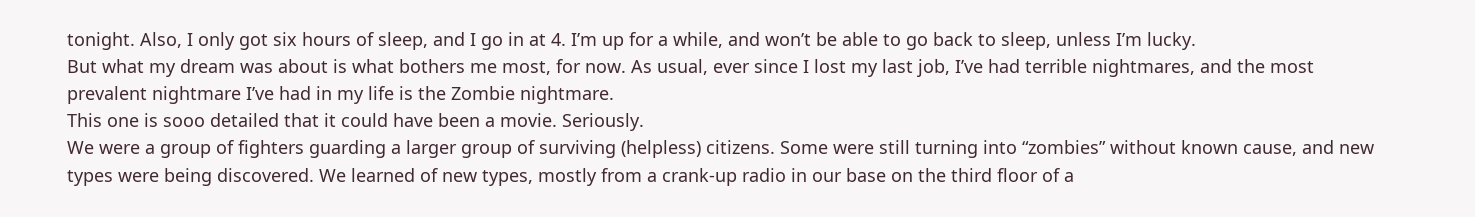tonight. Also, I only got six hours of sleep, and I go in at 4. I’m up for a while, and won’t be able to go back to sleep, unless I’m lucky.
But what my dream was about is what bothers me most, for now. As usual, ever since I lost my last job, I’ve had terrible nightmares, and the most prevalent nightmare I’ve had in my life is the Zombie nightmare.
This one is sooo detailed that it could have been a movie. Seriously.
We were a group of fighters guarding a larger group of surviving (helpless) citizens. Some were still turning into “zombies” without known cause, and new types were being discovered. We learned of new types, mostly from a crank-up radio in our base on the third floor of a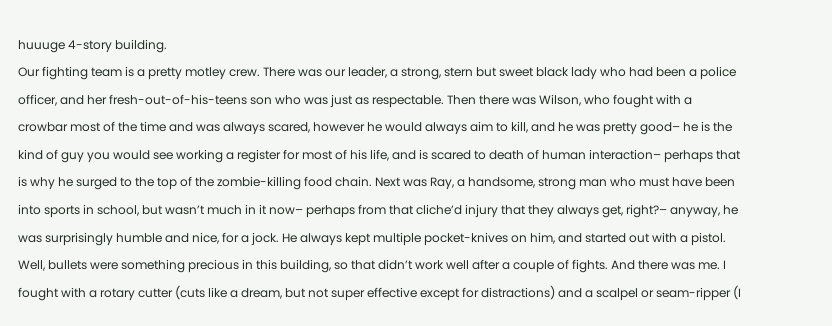huuuge 4-story building.
Our fighting team is a pretty motley crew. There was our leader, a strong, stern but sweet black lady who had been a police officer, and her fresh-out-of-his-teens son who was just as respectable. Then there was Wilson, who fought with a crowbar most of the time and was always scared, however he would always aim to kill, and he was pretty good– he is the kind of guy you would see working a register for most of his life, and is scared to death of human interaction– perhaps that is why he surged to the top of the zombie-killing food chain. Next was Ray, a handsome, strong man who must have been into sports in school, but wasn’t much in it now– perhaps from that cliche’d injury that they always get, right?– anyway, he was surprisingly humble and nice, for a jock. He always kept multiple pocket-knives on him, and started out with a pistol. Well, bullets were something precious in this building, so that didn’t work well after a couple of fights. And there was me. I fought with a rotary cutter (cuts like a dream, but not super effective except for distractions) and a scalpel or seam-ripper (I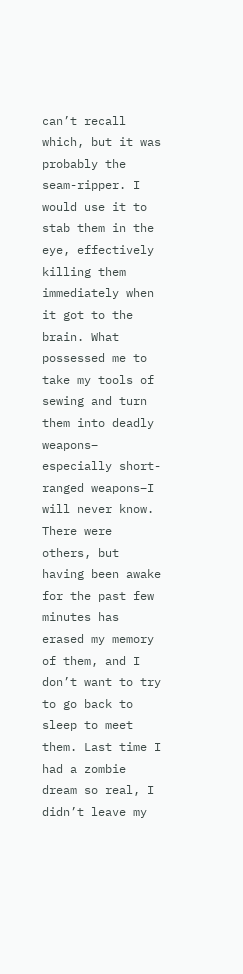can’t recall which, but it was probably the seam-ripper. I would use it to stab them in the eye, effectively killing them immediately when it got to the brain. What possessed me to take my tools of sewing and turn them into deadly weapons– especially short-ranged weapons–I will never know.
There were others, but having been awake for the past few minutes has erased my memory of them, and I don’t want to try to go back to sleep to meet them. Last time I had a zombie dream so real, I didn’t leave my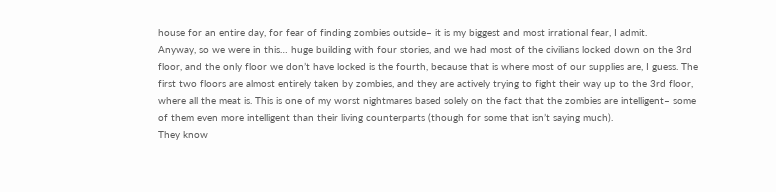house for an entire day, for fear of finding zombies outside– it is my biggest and most irrational fear, I admit.
Anyway, so we were in this… huge building with four stories, and we had most of the civilians locked down on the 3rd floor, and the only floor we don’t have locked is the fourth, because that is where most of our supplies are, I guess. The first two floors are almost entirely taken by zombies, and they are actively trying to fight their way up to the 3rd floor, where all the meat is. This is one of my worst nightmares based solely on the fact that the zombies are intelligent– some of them even more intelligent than their living counterparts (though for some that isn’t saying much).
They know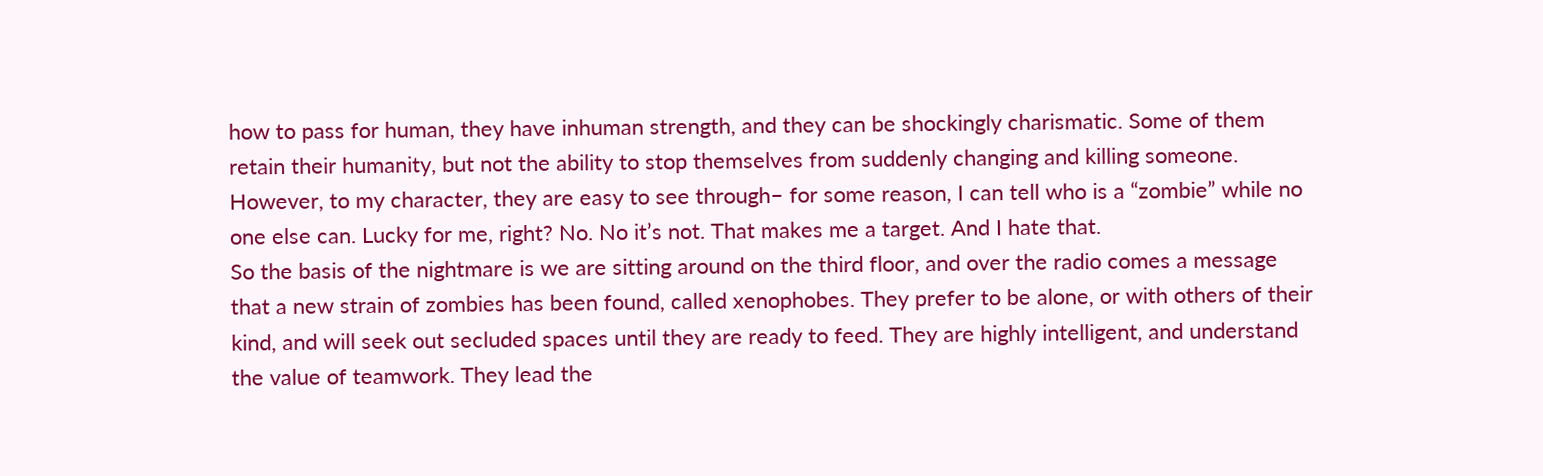how to pass for human, they have inhuman strength, and they can be shockingly charismatic. Some of them retain their humanity, but not the ability to stop themselves from suddenly changing and killing someone. However, to my character, they are easy to see through– for some reason, I can tell who is a “zombie” while no one else can. Lucky for me, right? No. No it’s not. That makes me a target. And I hate that.
So the basis of the nightmare is we are sitting around on the third floor, and over the radio comes a message that a new strain of zombies has been found, called xenophobes. They prefer to be alone, or with others of their kind, and will seek out secluded spaces until they are ready to feed. They are highly intelligent, and understand the value of teamwork. They lead the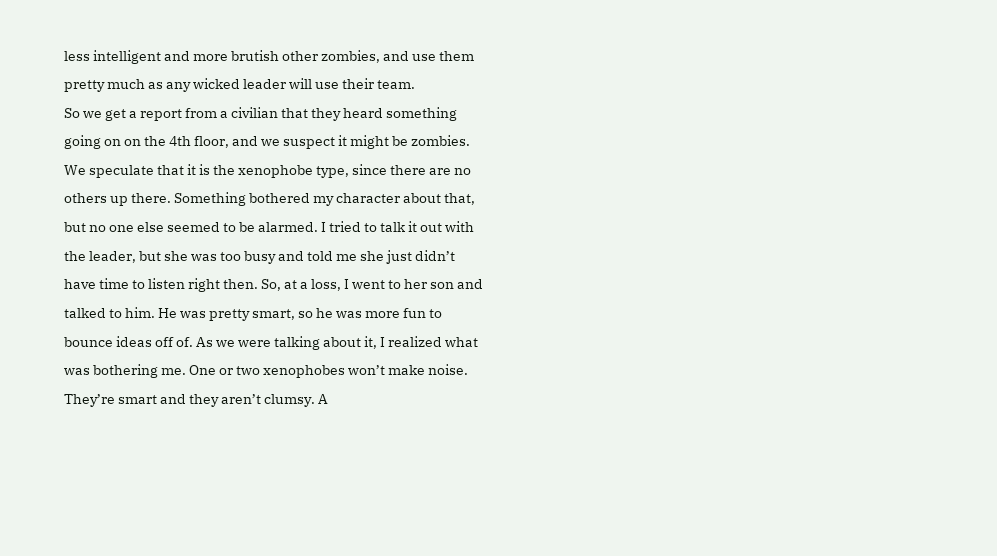less intelligent and more brutish other zombies, and use them pretty much as any wicked leader will use their team.
So we get a report from a civilian that they heard something going on on the 4th floor, and we suspect it might be zombies. We speculate that it is the xenophobe type, since there are no others up there. Something bothered my character about that, but no one else seemed to be alarmed. I tried to talk it out with the leader, but she was too busy and told me she just didn’t have time to listen right then. So, at a loss, I went to her son and talked to him. He was pretty smart, so he was more fun to bounce ideas off of. As we were talking about it, I realized what was bothering me. One or two xenophobes won’t make noise. They’re smart and they aren’t clumsy. A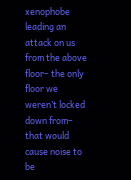xenophobe leading an attack on us from the above floor– the only floor we weren’t locked down from– that would cause noise to be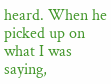heard. When he picked up on what I was saying,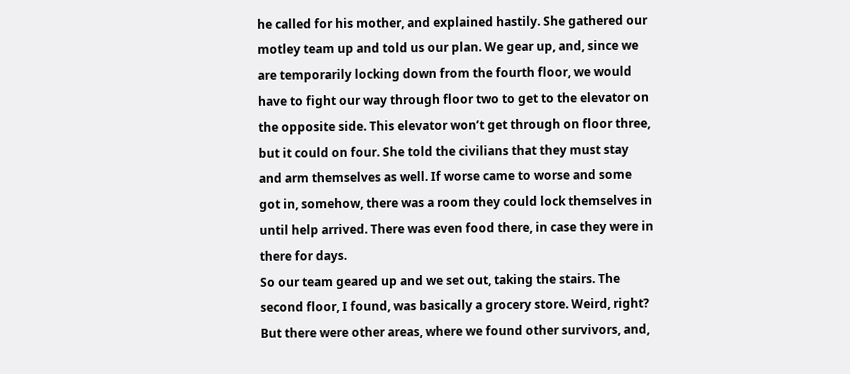he called for his mother, and explained hastily. She gathered our motley team up and told us our plan. We gear up, and, since we are temporarily locking down from the fourth floor, we would have to fight our way through floor two to get to the elevator on the opposite side. This elevator won’t get through on floor three, but it could on four. She told the civilians that they must stay and arm themselves as well. If worse came to worse and some got in, somehow, there was a room they could lock themselves in until help arrived. There was even food there, in case they were in there for days.
So our team geared up and we set out, taking the stairs. The second floor, I found, was basically a grocery store. Weird, right? But there were other areas, where we found other survivors, and,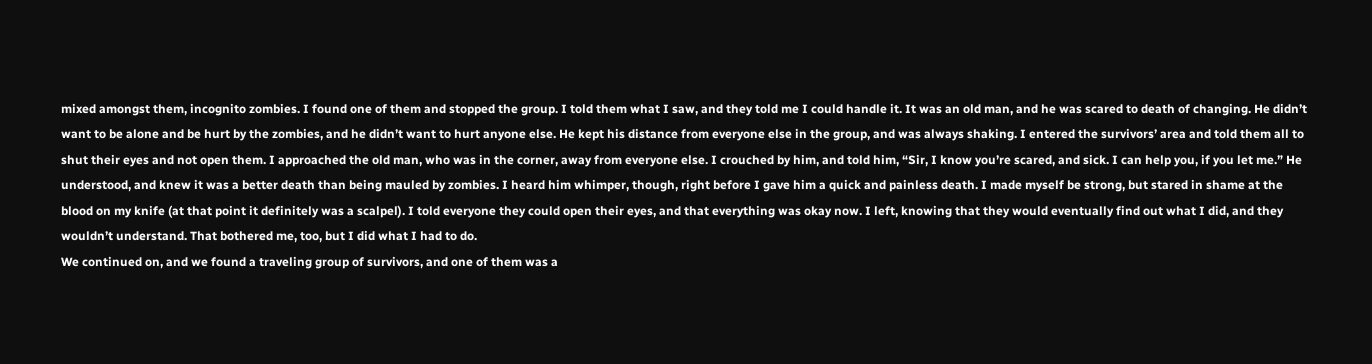mixed amongst them, incognito zombies. I found one of them and stopped the group. I told them what I saw, and they told me I could handle it. It was an old man, and he was scared to death of changing. He didn’t want to be alone and be hurt by the zombies, and he didn’t want to hurt anyone else. He kept his distance from everyone else in the group, and was always shaking. I entered the survivors’ area and told them all to shut their eyes and not open them. I approached the old man, who was in the corner, away from everyone else. I crouched by him, and told him, “Sir, I know you’re scared, and sick. I can help you, if you let me.” He understood, and knew it was a better death than being mauled by zombies. I heard him whimper, though, right before I gave him a quick and painless death. I made myself be strong, but stared in shame at the blood on my knife (at that point it definitely was a scalpel). I told everyone they could open their eyes, and that everything was okay now. I left, knowing that they would eventually find out what I did, and they wouldn’t understand. That bothered me, too, but I did what I had to do.
We continued on, and we found a traveling group of survivors, and one of them was a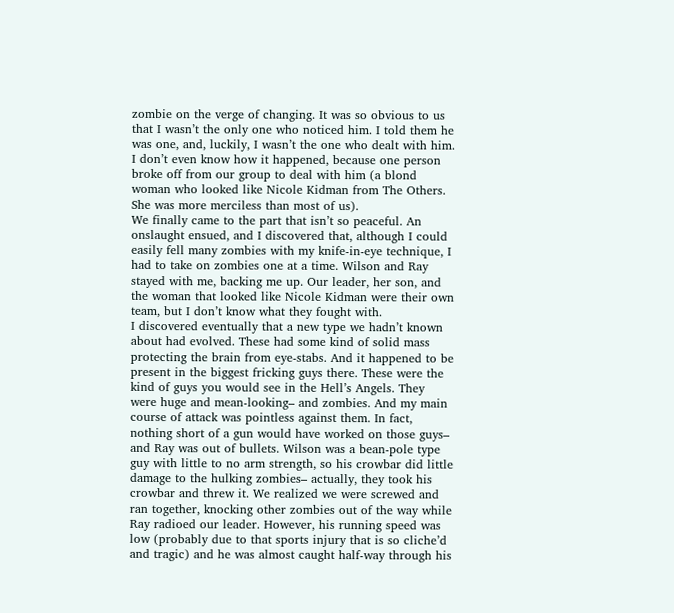zombie on the verge of changing. It was so obvious to us that I wasn’t the only one who noticed him. I told them he was one, and, luckily, I wasn’t the one who dealt with him. I don’t even know how it happened, because one person broke off from our group to deal with him (a blond woman who looked like Nicole Kidman from The Others. She was more merciless than most of us).
We finally came to the part that isn’t so peaceful. An onslaught ensued, and I discovered that, although I could easily fell many zombies with my knife-in-eye technique, I had to take on zombies one at a time. Wilson and Ray stayed with me, backing me up. Our leader, her son, and the woman that looked like Nicole Kidman were their own team, but I don’t know what they fought with.
I discovered eventually that a new type we hadn’t known about had evolved. These had some kind of solid mass protecting the brain from eye-stabs. And it happened to be present in the biggest fricking guys there. These were the kind of guys you would see in the Hell’s Angels. They were huge and mean-looking– and zombies. And my main course of attack was pointless against them. In fact, nothing short of a gun would have worked on those guys– and Ray was out of bullets. Wilson was a bean-pole type guy with little to no arm strength, so his crowbar did little damage to the hulking zombies– actually, they took his crowbar and threw it. We realized we were screwed and ran together, knocking other zombies out of the way while Ray radioed our leader. However, his running speed was low (probably due to that sports injury that is so cliche’d and tragic) and he was almost caught half-way through his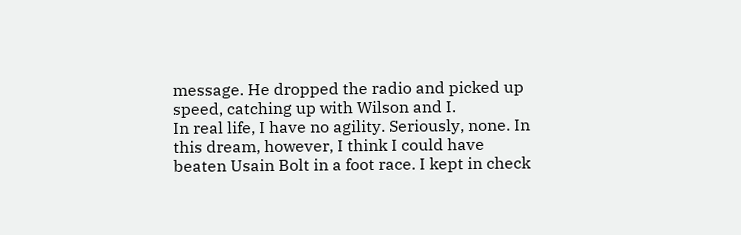message. He dropped the radio and picked up speed, catching up with Wilson and I.
In real life, I have no agility. Seriously, none. In this dream, however, I think I could have beaten Usain Bolt in a foot race. I kept in check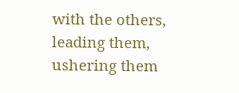with the others, leading them, ushering them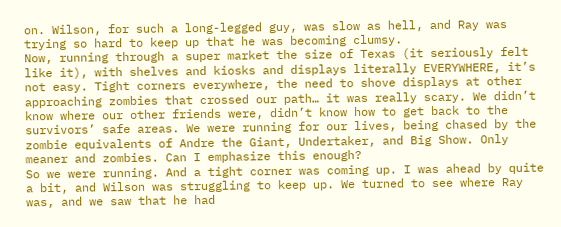on. Wilson, for such a long-legged guy, was slow as hell, and Ray was trying so hard to keep up that he was becoming clumsy.
Now, running through a super market the size of Texas (it seriously felt like it), with shelves and kiosks and displays literally EVERYWHERE, it’s not easy. Tight corners everywhere, the need to shove displays at other approaching zombies that crossed our path… it was really scary. We didn’t know where our other friends were, didn’t know how to get back to the survivors’ safe areas. We were running for our lives, being chased by the zombie equivalents of Andre the Giant, Undertaker, and Big Show. Only meaner and zombies. Can I emphasize this enough?
So we were running. And a tight corner was coming up. I was ahead by quite a bit, and Wilson was struggling to keep up. We turned to see where Ray was, and we saw that he had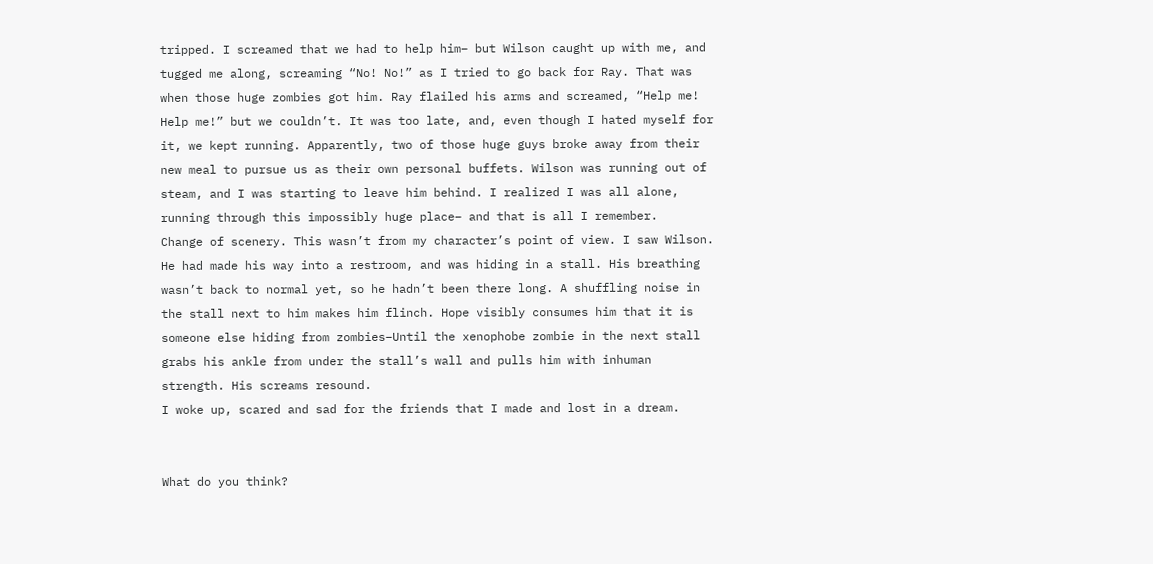tripped. I screamed that we had to help him– but Wilson caught up with me, and tugged me along, screaming “No! No!” as I tried to go back for Ray. That was when those huge zombies got him. Ray flailed his arms and screamed, “Help me! Help me!” but we couldn’t. It was too late, and, even though I hated myself for it, we kept running. Apparently, two of those huge guys broke away from their new meal to pursue us as their own personal buffets. Wilson was running out of steam, and I was starting to leave him behind. I realized I was all alone, running through this impossibly huge place– and that is all I remember.
Change of scenery. This wasn’t from my character’s point of view. I saw Wilson. He had made his way into a restroom, and was hiding in a stall. His breathing wasn’t back to normal yet, so he hadn’t been there long. A shuffling noise in the stall next to him makes him flinch. Hope visibly consumes him that it is someone else hiding from zombies–Until the xenophobe zombie in the next stall grabs his ankle from under the stall’s wall and pulls him with inhuman strength. His screams resound.
I woke up, scared and sad for the friends that I made and lost in a dream.


What do you think?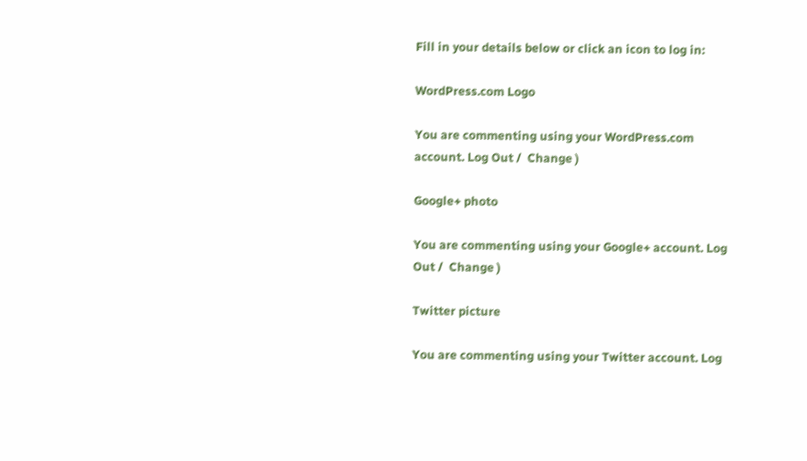Fill in your details below or click an icon to log in:

WordPress.com Logo

You are commenting using your WordPress.com account. Log Out /  Change )

Google+ photo

You are commenting using your Google+ account. Log Out /  Change )

Twitter picture

You are commenting using your Twitter account. Log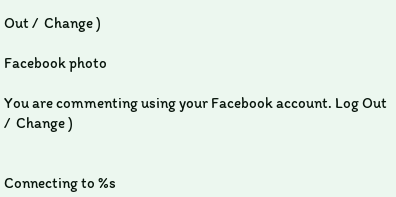Out /  Change )

Facebook photo

You are commenting using your Facebook account. Log Out /  Change )


Connecting to %s